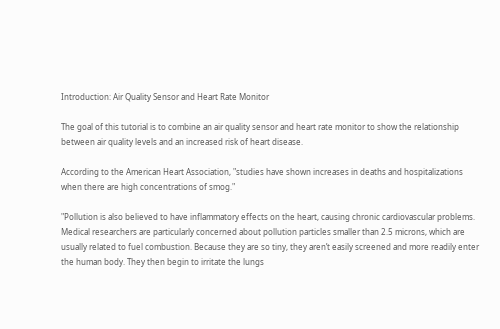Introduction: Air Quality Sensor and Heart Rate Monitor

The goal of this tutorial is to combine an air quality sensor and heart rate monitor to show the relationship between air quality levels and an increased risk of heart disease.

According to the American Heart Association, "studies have shown increases in deaths and hospitalizations when there are high concentrations of smog."

"Pollution is also believed to have inflammatory effects on the heart, causing chronic cardiovascular problems. Medical researchers are particularly concerned about pollution particles smaller than 2.5 microns, which are usually related to fuel combustion. Because they are so tiny, they aren’t easily screened and more readily enter the human body. They then begin to irritate the lungs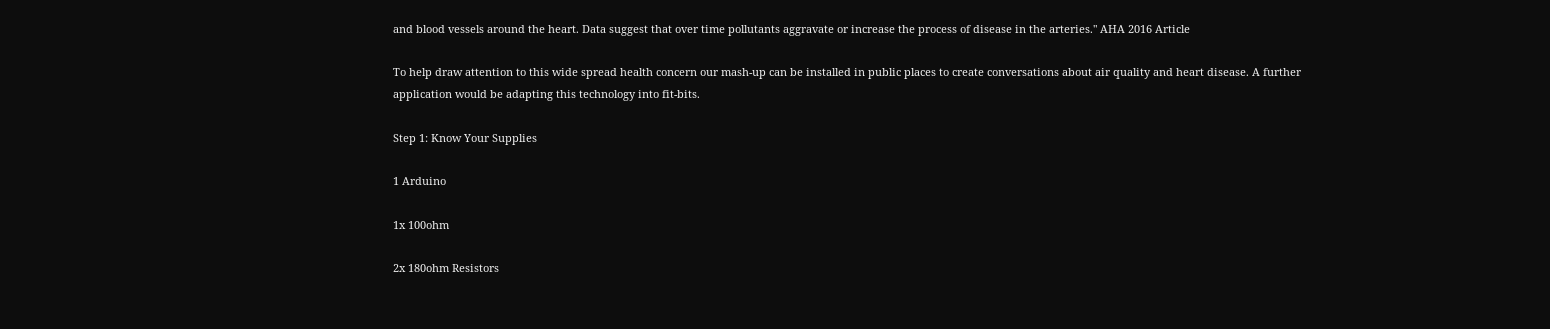and blood vessels around the heart. Data suggest that over time pollutants aggravate or increase the process of disease in the arteries." AHA 2016 Article

To help draw attention to this wide spread health concern our mash-up can be installed in public places to create conversations about air quality and heart disease. A further application would be adapting this technology into fit-bits.

Step 1: Know Your Supplies

1 Arduino

1x 100ohm

2x 180ohm Resistors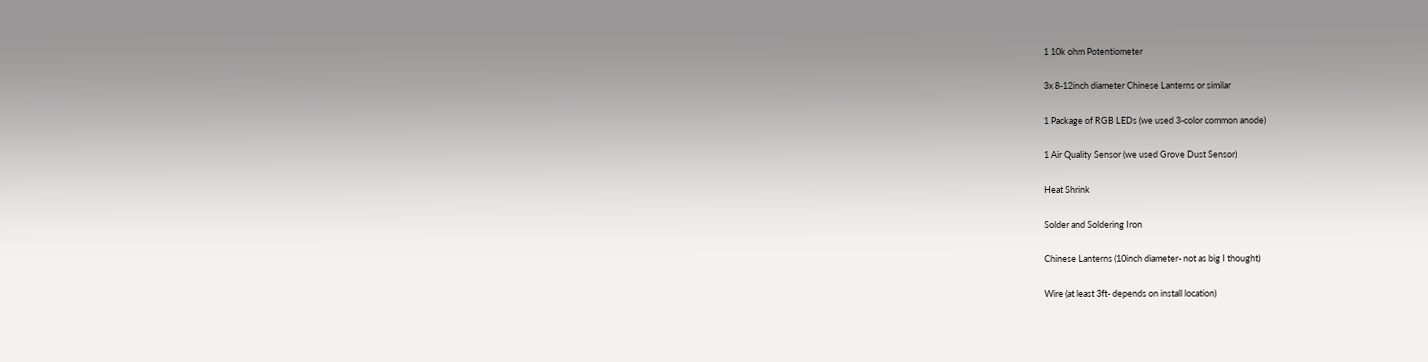1 10k ohm Potentiometer

3x 8-12inch diameter Chinese Lanterns or similar

1 Package of RGB LEDs (we used 3-color common anode)

1 Air Quality Sensor (we used Grove Dust Sensor)

Heat Shrink

Solder and Soldering Iron

Chinese Lanterns (10inch diameter- not as big I thought)

Wire (at least 3ft- depends on install location)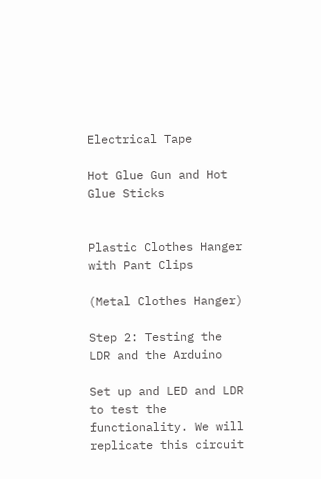Electrical Tape

Hot Glue Gun and Hot Glue Sticks


Plastic Clothes Hanger with Pant Clips

(Metal Clothes Hanger)

Step 2: Testing the LDR and the Arduino

Set up and LED and LDR to test the functionality. We will replicate this circuit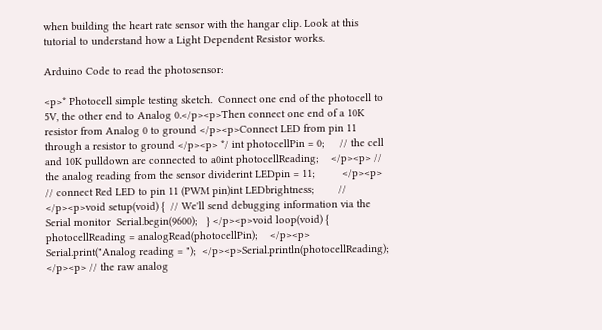when building the heart rate sensor with the hangar clip. Look at this tutorial to understand how a Light Dependent Resistor works.

Arduino Code to read the photosensor:

<p>* Photocell simple testing sketch.  Connect one end of the photocell to 5V, the other end to Analog 0.</p><p>Then connect one end of a 10K resistor from Analog 0 to ground </p><p>Connect LED from pin 11 through a resistor to ground </p><p> */ int photocellPin = 0;     // the cell and 10K pulldown are connected to a0int photocellReading;    </p><p> // the analog reading from the sensor dividerint LEDpin = 11;         </p><p> // connect Red LED to pin 11 (PWM pin)int LEDbrightness;        // </p><p>void setup(void) {  // We'll send debugging information via the Serial monitor  Serial.begin(9600);   } </p><p>void loop(void) {  photocellReading = analogRead(photocellPin);    </p><p> Serial.print("Analog reading = ");  </p><p>Serial.println(photocellReading);    </p><p> // the raw analog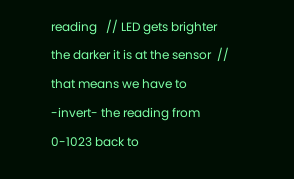reading   // LED gets brighter the darker it is at the sensor  // that means we have to -invert- the reading from 0-1023 back to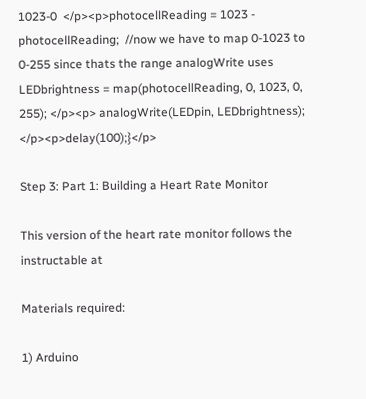1023-0  </p><p>photocellReading = 1023 - photocellReading;  //now we have to map 0-1023 to 0-255 since thats the range analogWrite uses  LEDbrightness = map(photocellReading, 0, 1023, 0, 255); </p><p> analogWrite(LEDpin, LEDbrightness);   </p><p>delay(100);}</p>

Step 3: Part 1: Building a Heart Rate Monitor

This version of the heart rate monitor follows the instructable at

Materials required:

1) Arduino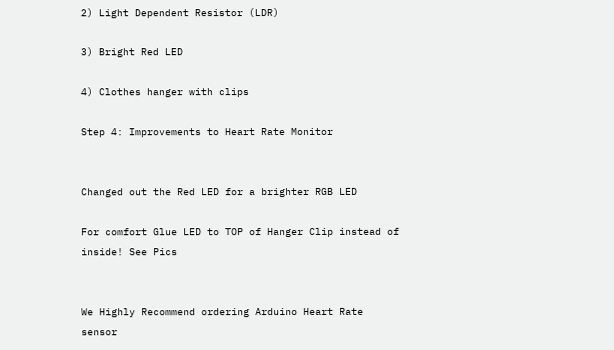2) Light Dependent Resistor (LDR)

3) Bright Red LED

4) Clothes hanger with clips

Step 4: Improvements to Heart Rate Monitor


Changed out the Red LED for a brighter RGB LED

For comfort Glue LED to TOP of Hanger Clip instead of inside! See Pics


We Highly Recommend ordering Arduino Heart Rate sensor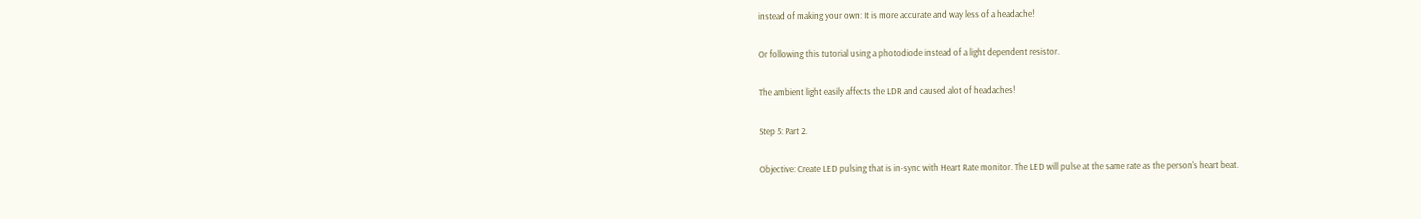instead of making your own: It is more accurate and way less of a headache!

Or following this tutorial using a photodiode instead of a light dependent resistor.

The ambient light easily affects the LDR and caused alot of headaches!

Step 5: Part 2.

Objective: Create LED pulsing that is in-sync with Heart Rate monitor. The LED will pulse at the same rate as the person's heart beat.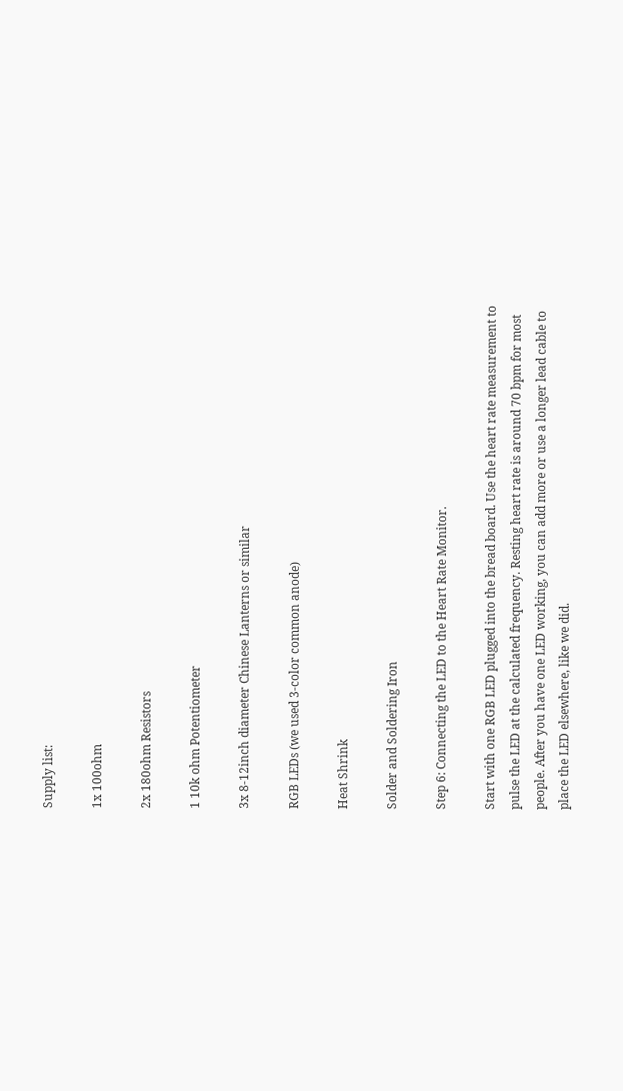Supply list:

1x 100ohm

2x 180ohm Resistors

1 10k ohm Potentiometer

3x 8-12inch diameter Chinese Lanterns or similar

RGB LEDs (we used 3-color common anode)

Heat Shrink

Solder and Soldering Iron

Step 6: Connecting the LED to the Heart Rate Monitor.

Start with one RGB LED plugged into the bread board. Use the heart rate measurement to pulse the LED at the calculated frequency. Resting heart rate is around 70 bpm for most people. After you have one LED working, you can add more or use a longer lead cable to place the LED elsewhere, like we did.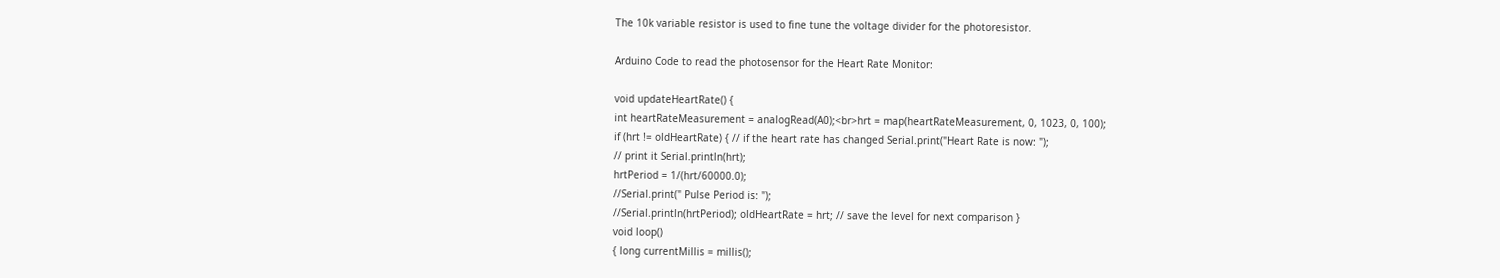The 10k variable resistor is used to fine tune the voltage divider for the photoresistor.

Arduino Code to read the photosensor for the Heart Rate Monitor:

void updateHeartRate() {
int heartRateMeasurement = analogRead(A0);<br>hrt = map(heartRateMeasurement, 0, 1023, 0, 100);
if (hrt != oldHeartRate) { // if the heart rate has changed Serial.print("Heart Rate is now: ");
// print it Serial.println(hrt);
hrtPeriod = 1/(hrt/60000.0);
//Serial.print(" Pulse Period is: ");
//Serial.println(hrtPeriod); oldHeartRate = hrt; // save the level for next comparison }
void loop()
{ long currentMillis = millis();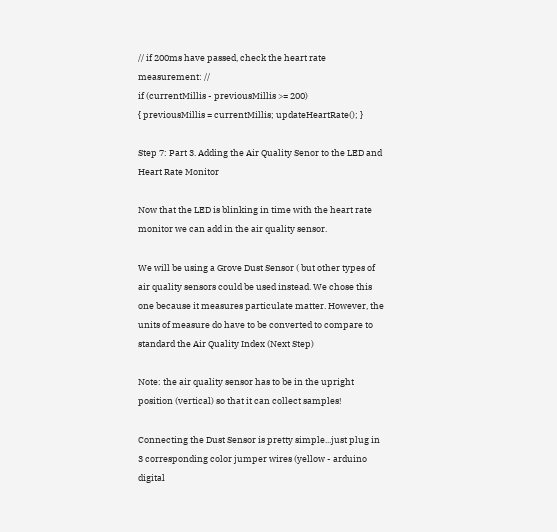// if 200ms have passed, check the heart rate measurement: //
if (currentMillis - previousMillis >= 200)
{ previousMillis = currentMillis; updateHeartRate(); }

Step 7: Part 3. Adding the Air Quality Senor to the LED and Heart Rate Monitor

Now that the LED is blinking in time with the heart rate monitor we can add in the air quality sensor.

We will be using a Grove Dust Sensor ( but other types of air quality sensors could be used instead. We chose this one because it measures particulate matter. However, the units of measure do have to be converted to compare to standard the Air Quality Index (Next Step)

Note: the air quality sensor has to be in the upright position (vertical) so that it can collect samples!

Connecting the Dust Sensor is pretty simple...just plug in 3 corresponding color jumper wires (yellow - arduino digital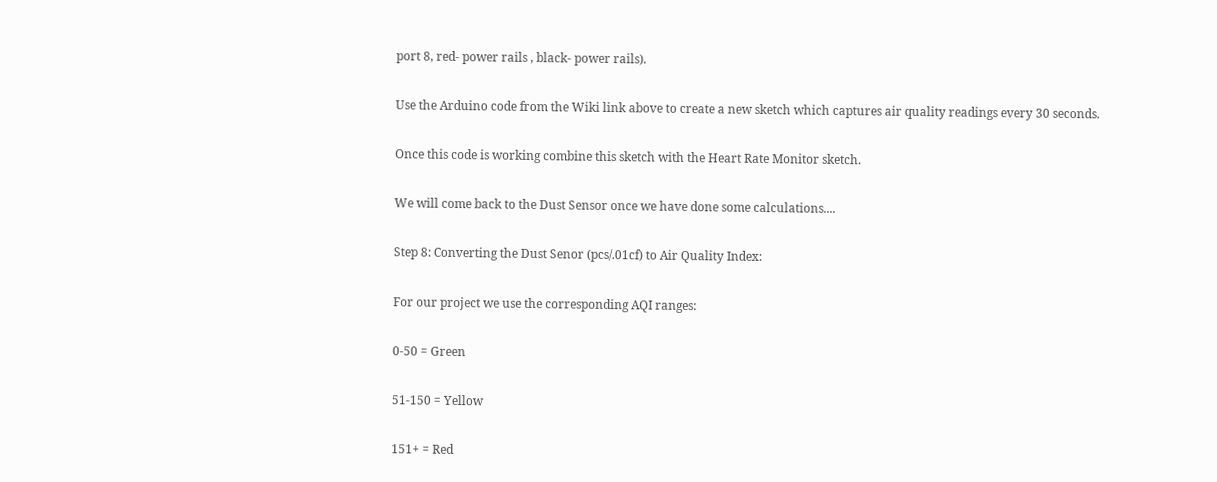port 8, red- power rails , black- power rails).

Use the Arduino code from the Wiki link above to create a new sketch which captures air quality readings every 30 seconds.

Once this code is working combine this sketch with the Heart Rate Monitor sketch.

We will come back to the Dust Sensor once we have done some calculations....

Step 8: Converting the Dust Senor (pcs/.01cf) to Air Quality Index:

For our project we use the corresponding AQI ranges:

0-50 = Green

51-150 = Yellow

151+ = Red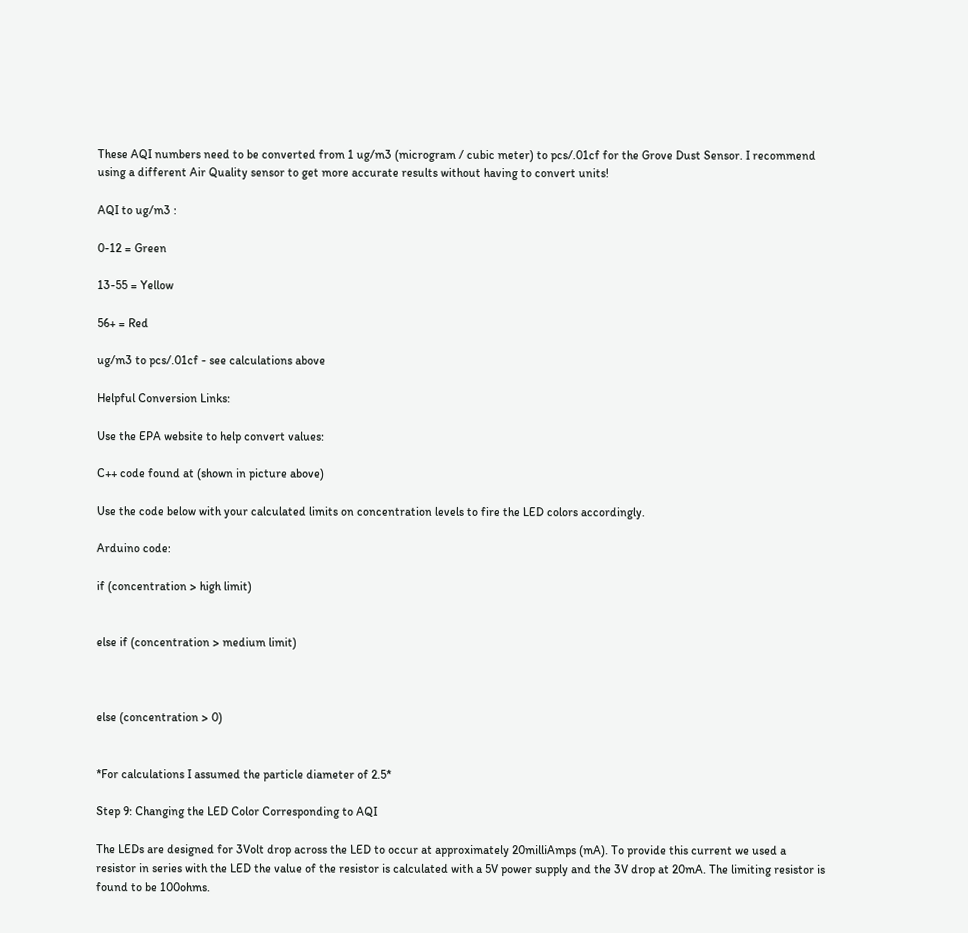These AQI numbers need to be converted from 1 ug/m3 (microgram / cubic meter) to pcs/.01cf for the Grove Dust Sensor. I recommend using a different Air Quality sensor to get more accurate results without having to convert units!

AQI to ug/m3 :

0-12 = Green

13-55 = Yellow

56+ = Red

ug/m3 to pcs/.01cf - see calculations above

Helpful Conversion Links:

Use the EPA website to help convert values:

C++ code found at (shown in picture above)

Use the code below with your calculated limits on concentration levels to fire the LED colors accordingly.

Arduino code:

if (concentration > high limit)


else if (concentration > medium limit)



else (concentration > 0)


*For calculations I assumed the particle diameter of 2.5*

Step 9: Changing the LED Color Corresponding to AQI

The LEDs are designed for 3Volt drop across the LED to occur at approximately 20milliAmps (mA). To provide this current we used a resistor in series with the LED the value of the resistor is calculated with a 5V power supply and the 3V drop at 20mA. The limiting resistor is found to be 100ohms.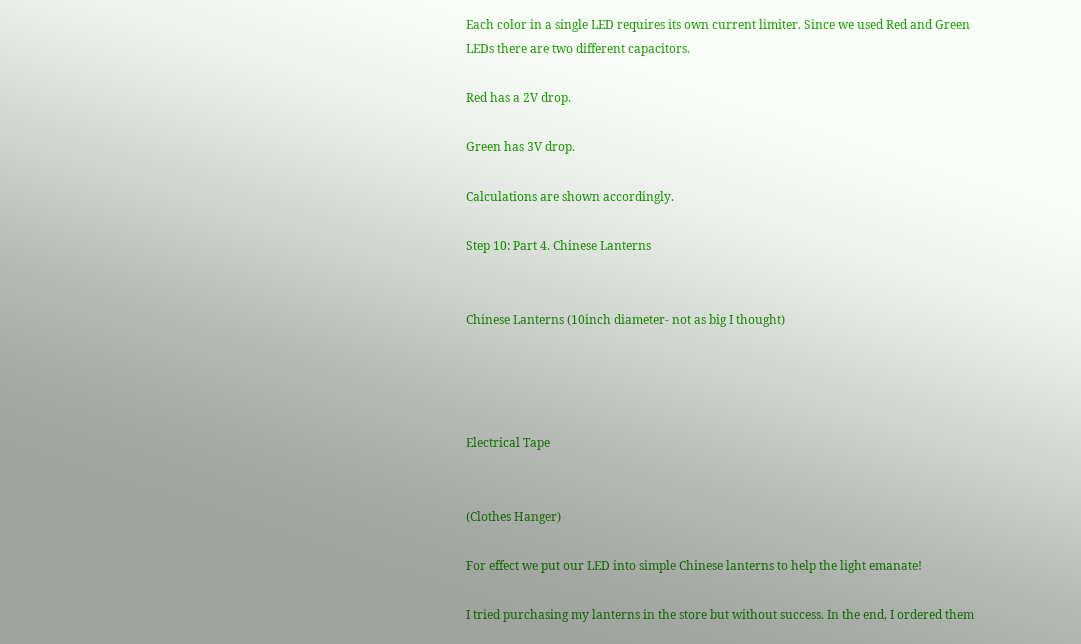Each color in a single LED requires its own current limiter. Since we used Red and Green LEDs there are two different capacitors.

Red has a 2V drop.

Green has 3V drop.

Calculations are shown accordingly.

Step 10: Part 4. Chinese Lanterns


Chinese Lanterns (10inch diameter- not as big I thought)




Electrical Tape


(Clothes Hanger)

For effect we put our LED into simple Chinese lanterns to help the light emanate!

I tried purchasing my lanterns in the store but without success. In the end, I ordered them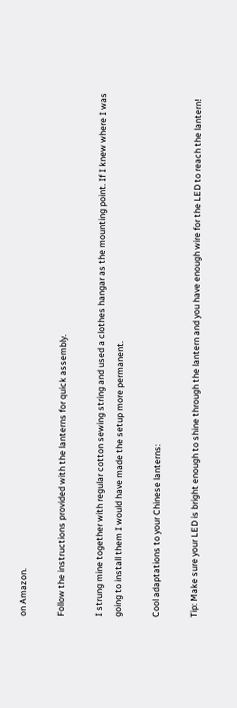on Amazon.

Follow the instructions provided with the lanterns for quick assembly.

I strung mine together with regular cotton sewing string and used a clothes hangar as the mounting point. If I knew where I was going to install them I would have made the setup more permanent.

Cool adaptations to your Chinese lanterns:

Tip: Make sure your LED is bright enough to shine through the lantern and you have enough wire for the LED to reach the lantern!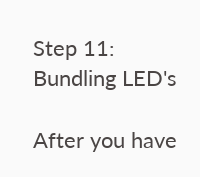Step 11: Bundling LED's

After you have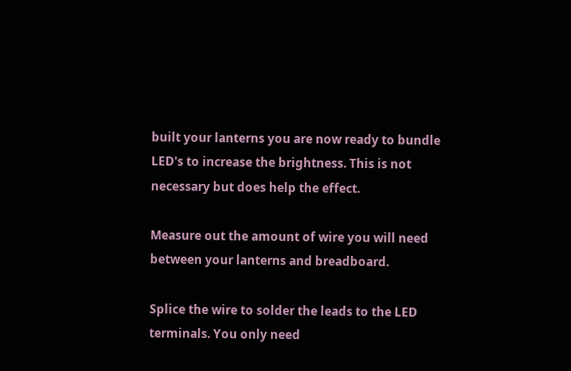built your lanterns you are now ready to bundle LED's to increase the brightness. This is not necessary but does help the effect.

Measure out the amount of wire you will need between your lanterns and breadboard.

Splice the wire to solder the leads to the LED terminals. You only need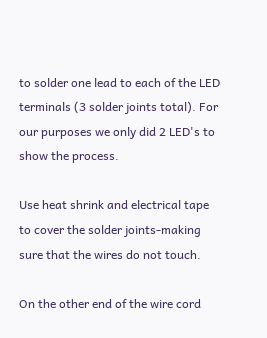to solder one lead to each of the LED terminals (3 solder joints total). For our purposes we only did 2 LED's to show the process.

Use heat shrink and electrical tape to cover the solder joints-making sure that the wires do not touch.

On the other end of the wire cord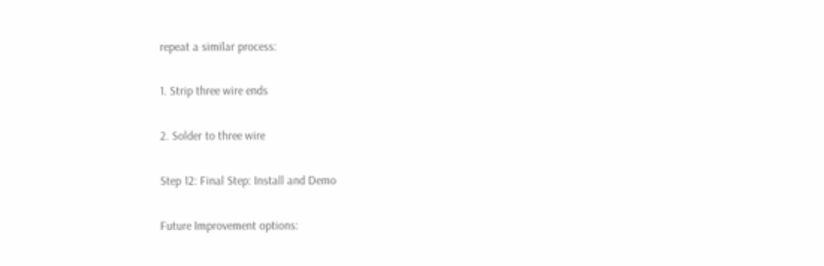repeat a similar process:

1. Strip three wire ends

2. Solder to three wire

Step 12: Final Step: Install and Demo

Future Improvement options: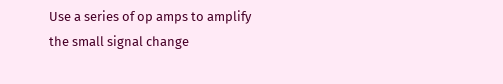Use a series of op amps to amplify the small signal change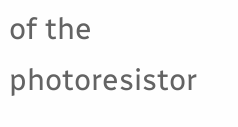of the photoresistor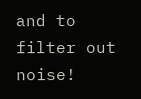and to filter out noise!